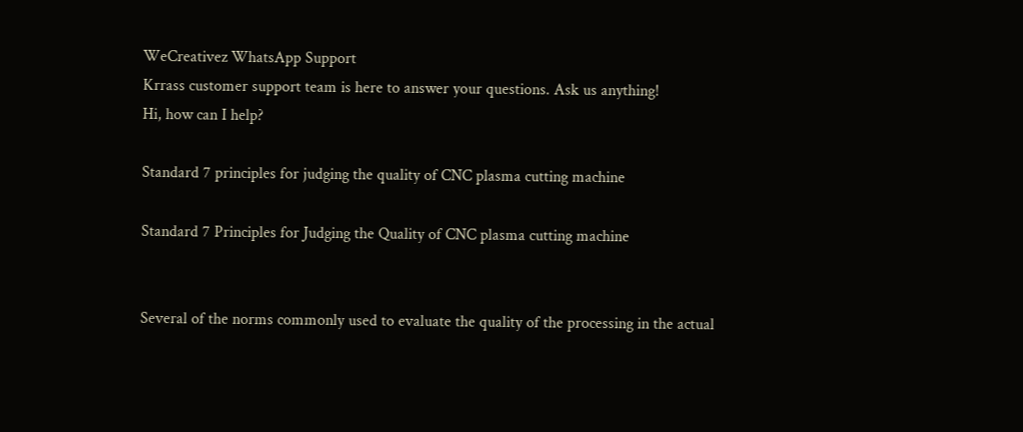WeCreativez WhatsApp Support
Krrass customer support team is here to answer your questions. Ask us anything!
Hi, how can I help?

Standard 7 principles for judging the quality of CNC plasma cutting machine

Standard 7 Principles for Judging the Quality of CNC plasma cutting machine


Several of the norms commonly used to evaluate the quality of the processing in the actual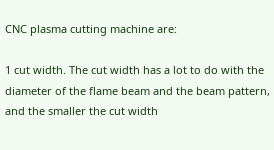CNC plasma cutting machine are:

1 cut width. The cut width has a lot to do with the diameter of the flame beam and the beam pattern, and the smaller the cut width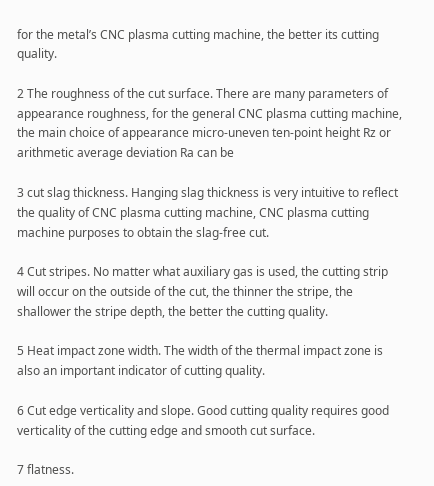for the metal’s CNC plasma cutting machine, the better its cutting quality.

2 The roughness of the cut surface. There are many parameters of appearance roughness, for the general CNC plasma cutting machine, the main choice of appearance micro-uneven ten-point height Rz or arithmetic average deviation Ra can be

3 cut slag thickness. Hanging slag thickness is very intuitive to reflect the quality of CNC plasma cutting machine, CNC plasma cutting machine purposes to obtain the slag-free cut.

4 Cut stripes. No matter what auxiliary gas is used, the cutting strip will occur on the outside of the cut, the thinner the stripe, the shallower the stripe depth, the better the cutting quality.

5 Heat impact zone width. The width of the thermal impact zone is also an important indicator of cutting quality.

6 Cut edge verticality and slope. Good cutting quality requires good verticality of the cutting edge and smooth cut surface.

7 flatness.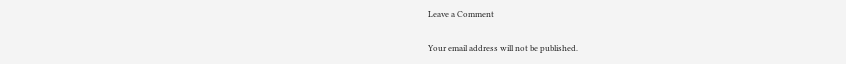Leave a Comment

Your email address will not be published.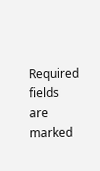Required fields are marked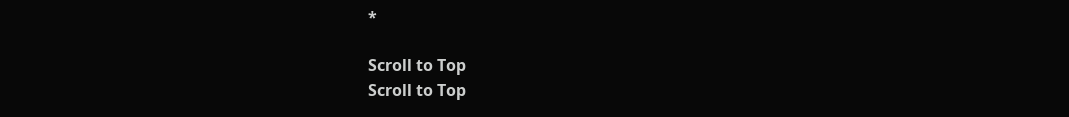*

Scroll to Top
Scroll to Top